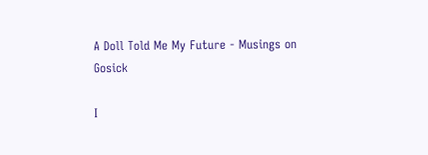A Doll Told Me My Future - Musings on Gosick

I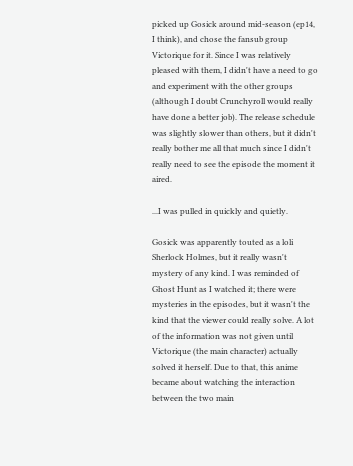picked up Gosick around mid-season (ep14, I think), and chose the fansub group Victorique for it. Since I was relatively pleased with them, I didn't have a need to go and experiment with the other groups (although I doubt Crunchyroll would really have done a better job). The release schedule was slightly slower than others, but it didn't really bother me all that much since I didn't really need to see the episode the moment it aired.

...I was pulled in quickly and quietly.

Gosick was apparently touted as a loli Sherlock Holmes, but it really wasn't mystery of any kind. I was reminded of Ghost Hunt as I watched it; there were mysteries in the episodes, but it wasn't the kind that the viewer could really solve. A lot of the information was not given until Victorique (the main character) actually solved it herself. Due to that, this anime became about watching the interaction between the two main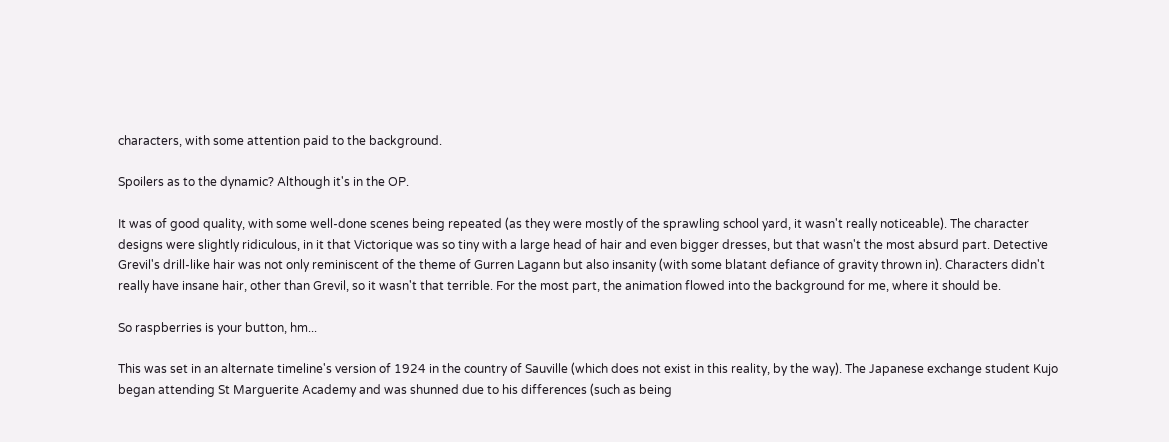characters, with some attention paid to the background.

Spoilers as to the dynamic? Although it's in the OP.

It was of good quality, with some well-done scenes being repeated (as they were mostly of the sprawling school yard, it wasn't really noticeable). The character designs were slightly ridiculous, in it that Victorique was so tiny with a large head of hair and even bigger dresses, but that wasn't the most absurd part. Detective Grevil's drill-like hair was not only reminiscent of the theme of Gurren Lagann but also insanity (with some blatant defiance of gravity thrown in). Characters didn't really have insane hair, other than Grevil, so it wasn't that terrible. For the most part, the animation flowed into the background for me, where it should be.

So raspberries is your button, hm...

This was set in an alternate timeline's version of 1924 in the country of Sauville (which does not exist in this reality, by the way). The Japanese exchange student Kujo began attending St Marguerite Academy and was shunned due to his differences (such as being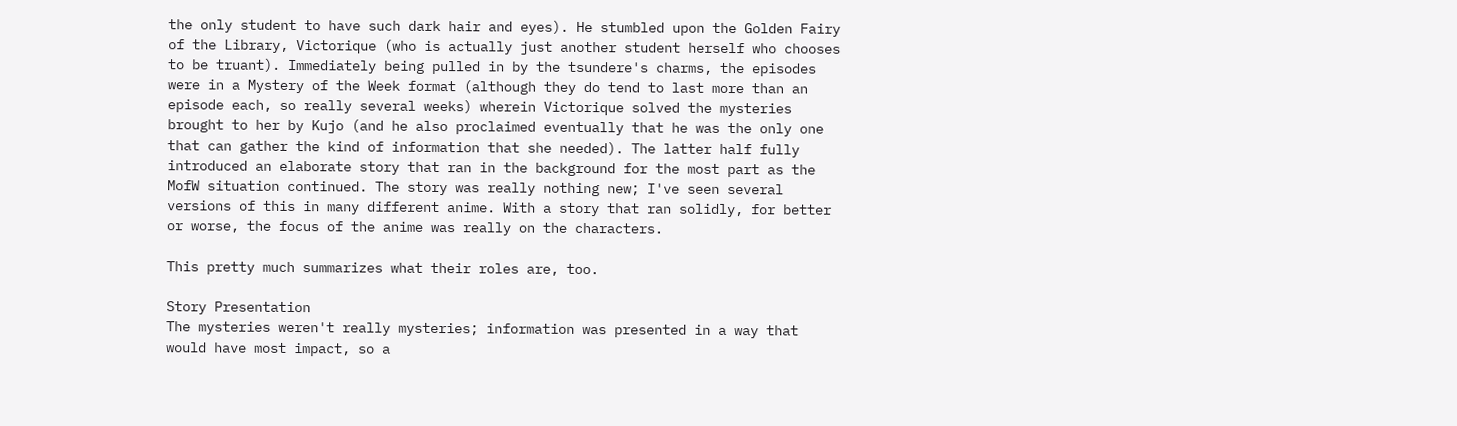the only student to have such dark hair and eyes). He stumbled upon the Golden Fairy of the Library, Victorique (who is actually just another student herself who chooses to be truant). Immediately being pulled in by the tsundere's charms, the episodes were in a Mystery of the Week format (although they do tend to last more than an episode each, so really several weeks) wherein Victorique solved the mysteries brought to her by Kujo (and he also proclaimed eventually that he was the only one that can gather the kind of information that she needed). The latter half fully introduced an elaborate story that ran in the background for the most part as the MofW situation continued. The story was really nothing new; I've seen several versions of this in many different anime. With a story that ran solidly, for better or worse, the focus of the anime was really on the characters.

This pretty much summarizes what their roles are, too.

Story Presentation
The mysteries weren't really mysteries; information was presented in a way that would have most impact, so a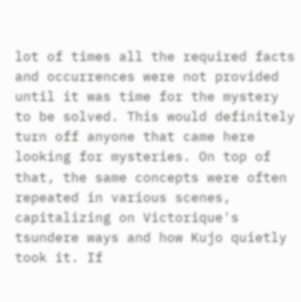lot of times all the required facts and occurrences were not provided until it was time for the mystery to be solved. This would definitely turn off anyone that came here looking for mysteries. On top of that, the same concepts were often repeated in various scenes, capitalizing on Victorique's tsundere ways and how Kujo quietly took it. If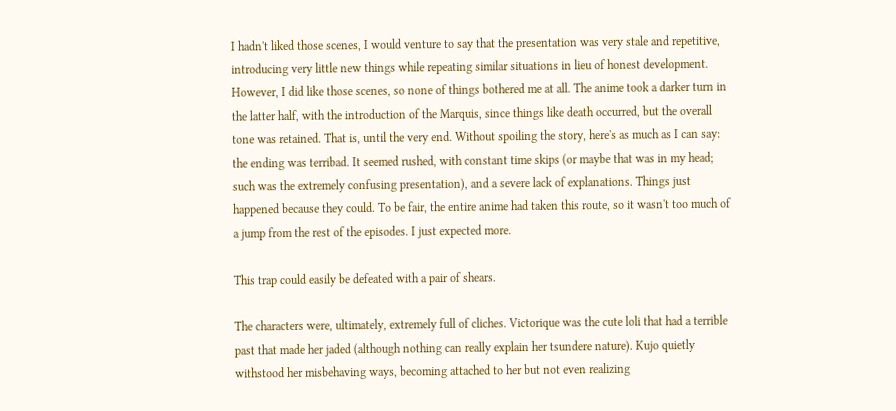I hadn't liked those scenes, I would venture to say that the presentation was very stale and repetitive, introducing very little new things while repeating similar situations in lieu of honest development. However, I did like those scenes, so none of things bothered me at all. The anime took a darker turn in the latter half, with the introduction of the Marquis, since things like death occurred, but the overall tone was retained. That is, until the very end. Without spoiling the story, here's as much as I can say: the ending was terribad. It seemed rushed, with constant time skips (or maybe that was in my head; such was the extremely confusing presentation), and a severe lack of explanations. Things just happened because they could. To be fair, the entire anime had taken this route, so it wasn't too much of a jump from the rest of the episodes. I just expected more.

This trap could easily be defeated with a pair of shears.

The characters were, ultimately, extremely full of cliches. Victorique was the cute loli that had a terrible past that made her jaded (although nothing can really explain her tsundere nature). Kujo quietly withstood her misbehaving ways, becoming attached to her but not even realizing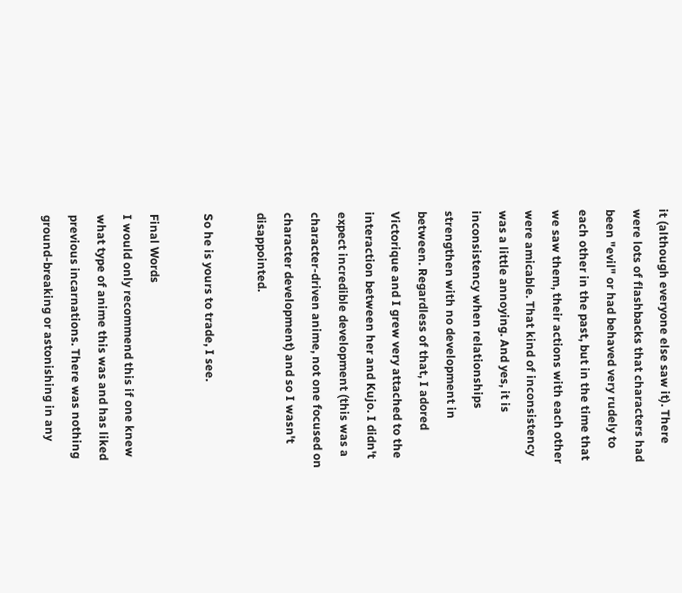it (although everyone else saw it). There were lots of flashbacks that characters had been "evil" or had behaved very rudely to each other in the past, but in the time that we saw them, their actions with each other were amicable. That kind of inconsistency was a little annoying. And yes, it is inconsistency when relationships strengthen with no development in between. Regardless of that, I adored Victorique and I grew very attached to the interaction between her and Kujo. I didn't expect incredible development (this was a character-driven anime, not one focused on character development) and so I wasn't disappointed.

So he is yours to trade, I see.

Final Words
I would only recommend this if one knew what type of anime this was and has liked previous incarnations. There was nothing ground-breaking or astonishing in any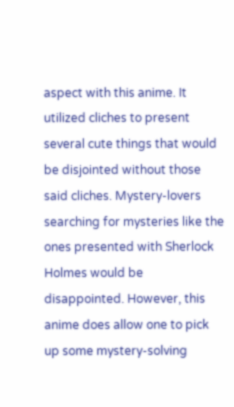aspect with this anime. It utilized cliches to present several cute things that would be disjointed without those said cliches. Mystery-lovers searching for mysteries like the ones presented with Sherlock Holmes would be disappointed. However, this anime does allow one to pick up some mystery-solving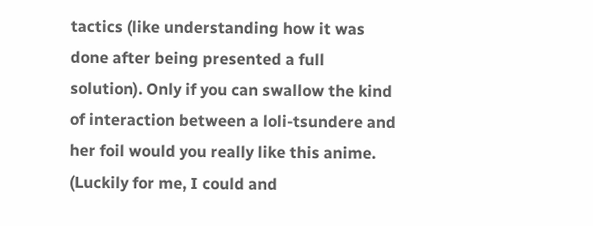tactics (like understanding how it was done after being presented a full solution). Only if you can swallow the kind of interaction between a loli-tsundere and her foil would you really like this anime. (Luckily for me, I could and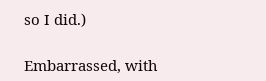so I did.)

Embarrassed, with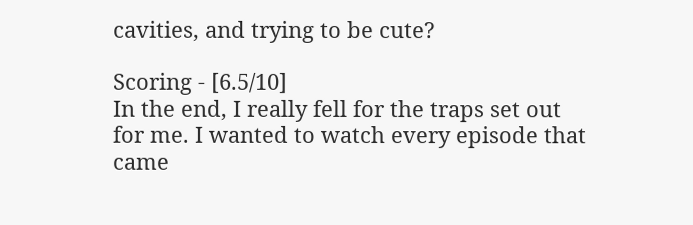cavities, and trying to be cute?

Scoring - [6.5/10]
In the end, I really fell for the traps set out for me. I wanted to watch every episode that came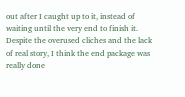out after I caught up to it, instead of waiting until the very end to finish it. Despite the overused cliches and the lack of real story, I think the end package was really done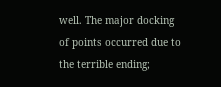well. The major docking of points occurred due to the terrible ending;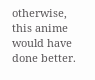otherwise, this anime would have done better.